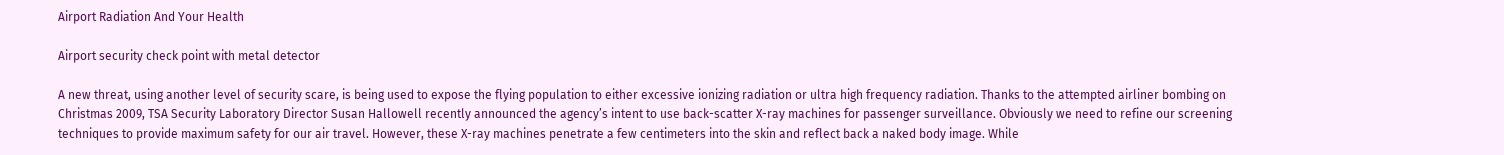Airport Radiation And Your Health

Airport security check point with metal detector

A new threat, using another level of security scare, is being used to expose the flying population to either excessive ionizing radiation or ultra high frequency radiation. Thanks to the attempted airliner bombing on Christmas 2009, TSA Security Laboratory Director Susan Hallowell recently announced the agency’s intent to use back-scatter X-ray machines for passenger surveillance. Obviously we need to refine our screening techniques to provide maximum safety for our air travel. However, these X-ray machines penetrate a few centimeters into the skin and reflect back a naked body image. While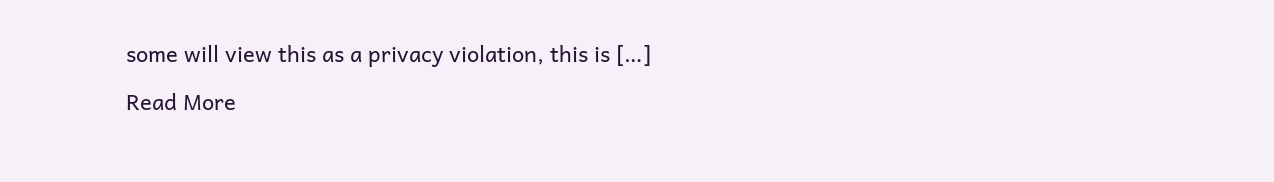some will view this as a privacy violation, this is […]

Read More